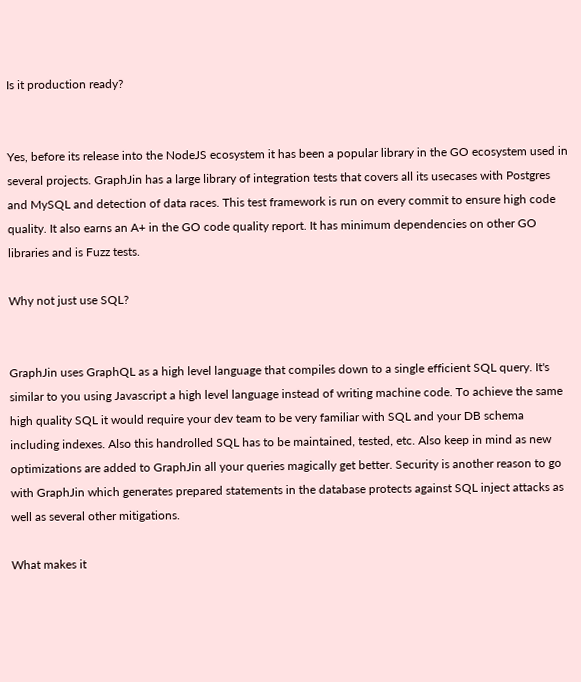Is it production ready?


Yes, before its release into the NodeJS ecosystem it has been a popular library in the GO ecosystem used in several projects. GraphJin has a large library of integration tests that covers all its usecases with Postgres and MySQL and detection of data races. This test framework is run on every commit to ensure high code quality. It also earns an A+ in the GO code quality report. It has minimum dependencies on other GO libraries and is Fuzz tests.

Why not just use SQL?


GraphJin uses GraphQL as a high level language that compiles down to a single efficient SQL query. It's similar to you using Javascript a high level language instead of writing machine code. To achieve the same high quality SQL it would require your dev team to be very familiar with SQL and your DB schema including indexes. Also this handrolled SQL has to be maintained, tested, etc. Also keep in mind as new optimizations are added to GraphJin all your queries magically get better. Security is another reason to go with GraphJin which generates prepared statements in the database protects against SQL inject attacks as well as several other mitigations.

What makes it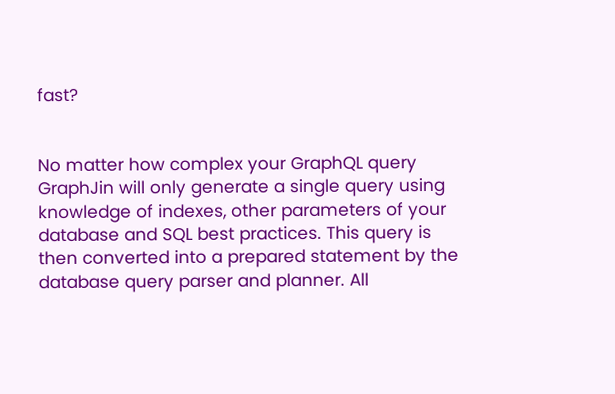fast?


No matter how complex your GraphQL query GraphJin will only generate a single query using knowledge of indexes, other parameters of your database and SQL best practices. This query is then converted into a prepared statement by the database query parser and planner. All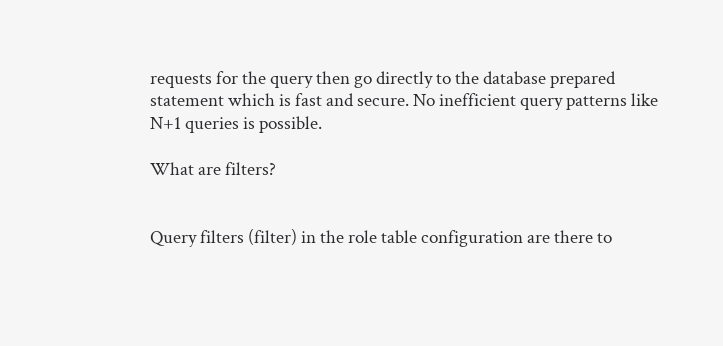requests for the query then go directly to the database prepared statement which is fast and secure. No inefficient query patterns like N+1 queries is possible.

What are filters?


Query filters (filter) in the role table configuration are there to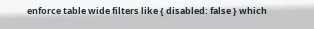enforce table wide filters like { disabled: false } which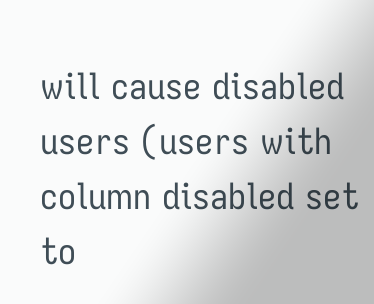will cause disabled users (users with column disabled set to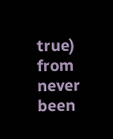true) from never been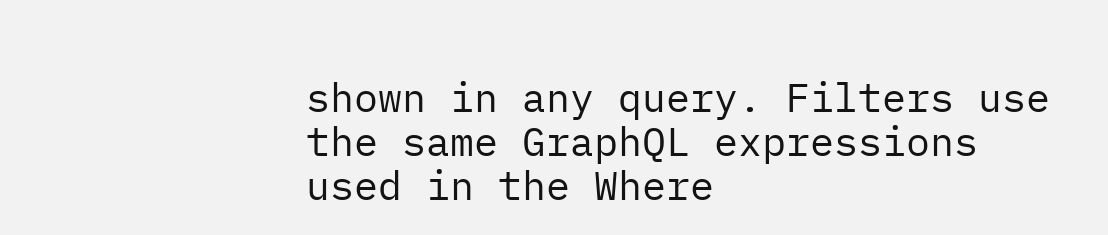shown in any query. Filters use the same GraphQL expressions used in the Where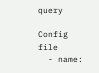query

Config file
  - name: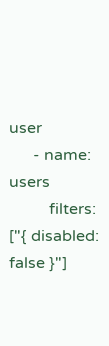user
      - name: users
          filters: ["{ disabled: false }"]